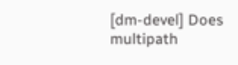[dm-devel] Does multipath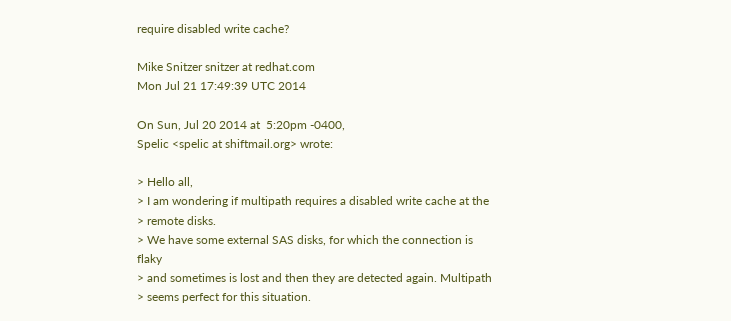require disabled write cache?

Mike Snitzer snitzer at redhat.com
Mon Jul 21 17:49:39 UTC 2014

On Sun, Jul 20 2014 at  5:20pm -0400,
Spelic <spelic at shiftmail.org> wrote:

> Hello all,
> I am wondering if multipath requires a disabled write cache at the
> remote disks.
> We have some external SAS disks, for which the connection is flaky
> and sometimes is lost and then they are detected again. Multipath
> seems perfect for this situation.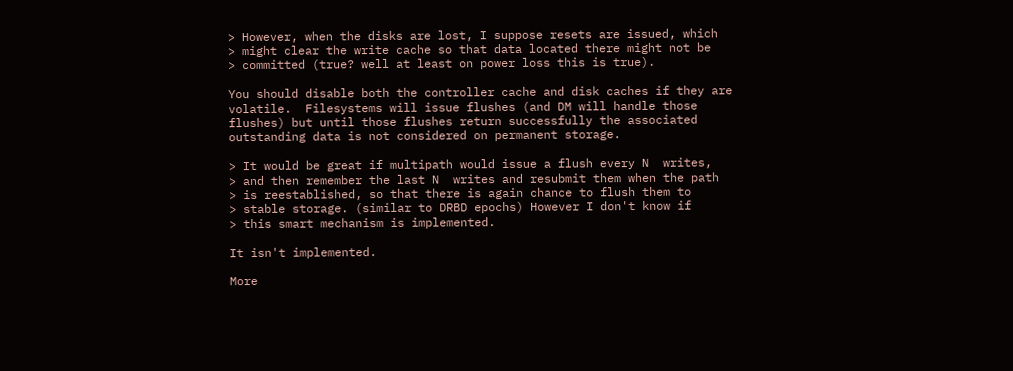> However, when the disks are lost, I suppose resets are issued, which
> might clear the write cache so that data located there might not be
> committed (true? well at least on power loss this is true).

You should disable both the controller cache and disk caches if they are
volatile.  Filesystems will issue flushes (and DM will handle those
flushes) but until those flushes return successfully the associated
outstanding data is not considered on permanent storage.

> It would be great if multipath would issue a flush every N  writes,
> and then remember the last N  writes and resubmit them when the path
> is reestablished, so that there is again chance to flush them to
> stable storage. (similar to DRBD epochs) However I don't know if
> this smart mechanism is implemented.

It isn't implemented.

More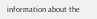information about the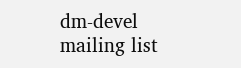dm-devel mailing list